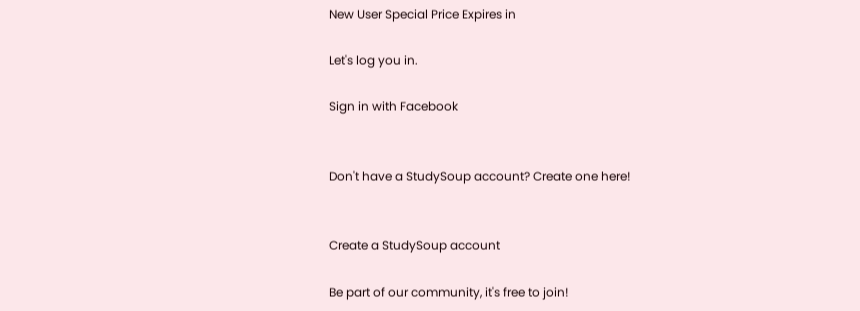New User Special Price Expires in

Let's log you in.

Sign in with Facebook


Don't have a StudySoup account? Create one here!


Create a StudySoup account

Be part of our community, it's free to join!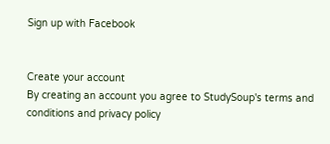Sign up with Facebook


Create your account
By creating an account you agree to StudySoup's terms and conditions and privacy policy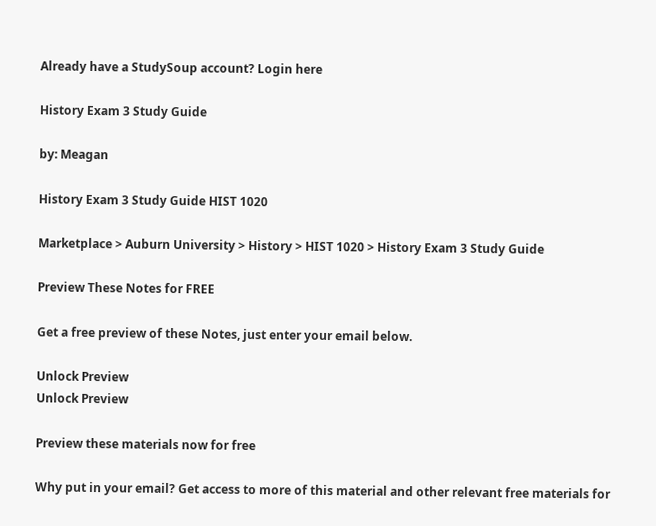Already have a StudySoup account? Login here

History Exam 3 Study Guide

by: Meagan

History Exam 3 Study Guide HIST 1020

Marketplace > Auburn University > History > HIST 1020 > History Exam 3 Study Guide

Preview These Notes for FREE

Get a free preview of these Notes, just enter your email below.

Unlock Preview
Unlock Preview

Preview these materials now for free

Why put in your email? Get access to more of this material and other relevant free materials for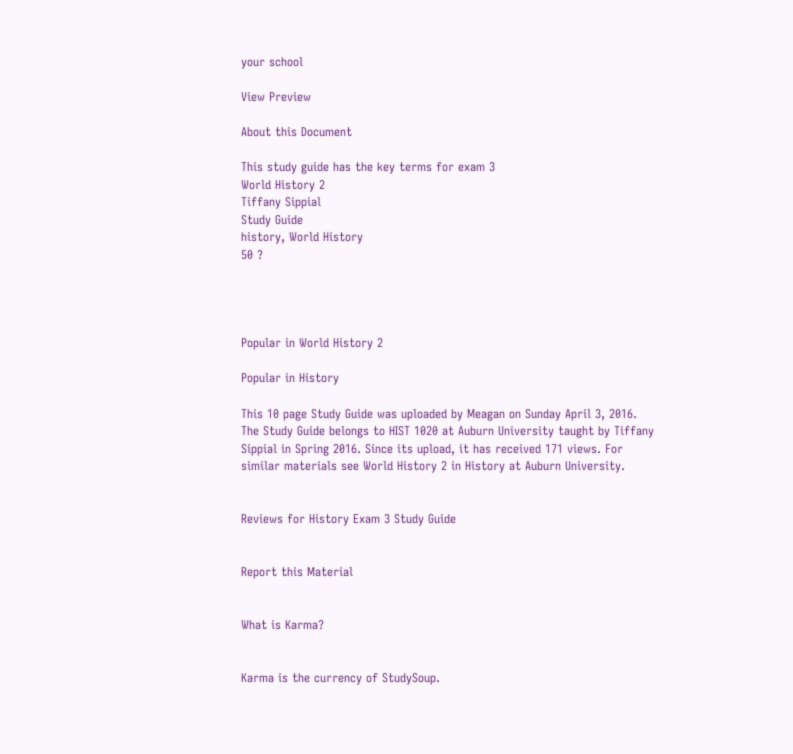your school

View Preview

About this Document

This study guide has the key terms for exam 3
World History 2
Tiffany Sippial
Study Guide
history, World History
50 ?




Popular in World History 2

Popular in History

This 10 page Study Guide was uploaded by Meagan on Sunday April 3, 2016. The Study Guide belongs to HIST 1020 at Auburn University taught by Tiffany Sippial in Spring 2016. Since its upload, it has received 171 views. For similar materials see World History 2 in History at Auburn University.


Reviews for History Exam 3 Study Guide


Report this Material


What is Karma?


Karma is the currency of StudySoup.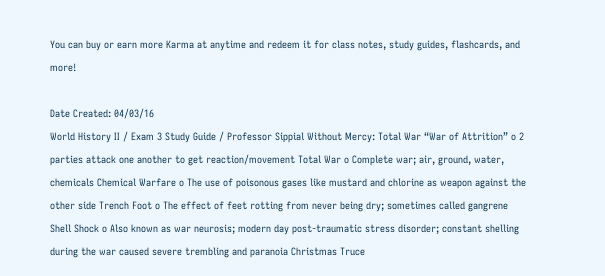You can buy or earn more Karma at anytime and redeem it for class notes, study guides, flashcards, and more!

Date Created: 04/03/16
World History II / Exam 3 Study Guide / Professor Sippial Without Mercy: Total War “War of Attrition” o 2 parties attack one another to get reaction/movement Total War o Complete war; air, ground, water, chemicals Chemical Warfare o The use of poisonous gases like mustard and chlorine as weapon against the other side Trench Foot o The effect of feet rotting from never being dry; sometimes called gangrene Shell Shock o Also known as war neurosis; modern day post-traumatic stress disorder; constant shelling during the war caused severe trembling and paranoia Christmas Truce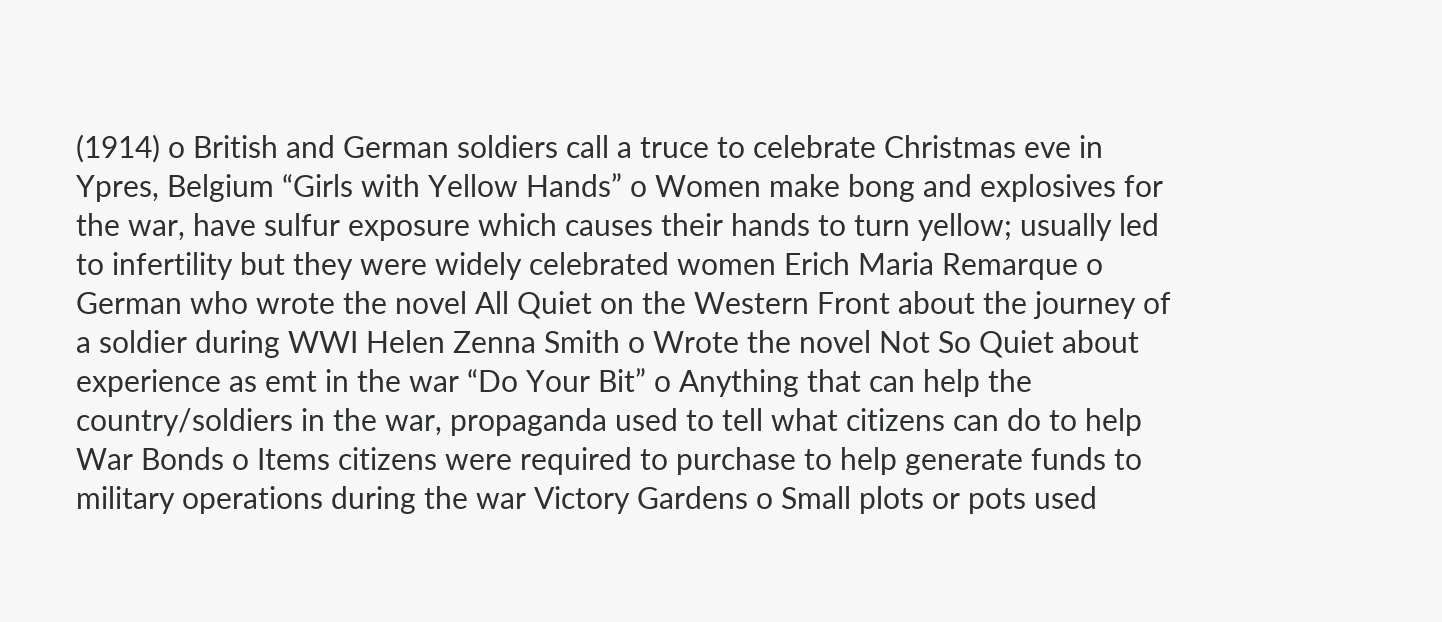(1914) o British and German soldiers call a truce to celebrate Christmas eve in Ypres, Belgium “Girls with Yellow Hands” o Women make bong and explosives for the war, have sulfur exposure which causes their hands to turn yellow; usually led to infertility but they were widely celebrated women Erich Maria Remarque o German who wrote the novel All Quiet on the Western Front about the journey of a soldier during WWI Helen Zenna Smith o Wrote the novel Not So Quiet about experience as emt in the war “Do Your Bit” o Anything that can help the country/soldiers in the war, propaganda used to tell what citizens can do to help War Bonds o Items citizens were required to purchase to help generate funds to military operations during the war Victory Gardens o Small plots or pots used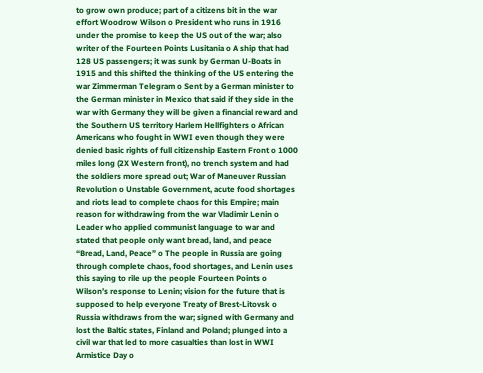to grow own produce; part of a citizens bit in the war effort Woodrow Wilson o President who runs in 1916 under the promise to keep the US out of the war; also writer of the Fourteen Points Lusitania o A ship that had 128 US passengers; it was sunk by German U-Boats in 1915 and this shifted the thinking of the US entering the war Zimmerman Telegram o Sent by a German minister to the German minister in Mexico that said if they side in the war with Germany they will be given a financial reward and the Southern US territory Harlem Hellfighters o African Americans who fought in WWI even though they were denied basic rights of full citizenship Eastern Front o 1000 miles long (2X Western front), no trench system and had the soldiers more spread out; War of Maneuver Russian Revolution o Unstable Government, acute food shortages and riots lead to complete chaos for this Empire; main reason for withdrawing from the war Vladimir Lenin o Leader who applied communist language to war and stated that people only want bread, land, and peace “Bread, Land, Peace” o The people in Russia are going through complete chaos, food shortages, and Lenin uses this saying to rile up the people Fourteen Points o Wilson’s response to Lenin; vision for the future that is supposed to help everyone Treaty of Brest-Litovsk o Russia withdraws from the war; signed with Germany and lost the Baltic states, Finland and Poland; plunged into a civil war that led to more casualties than lost in WWI Armistice Day o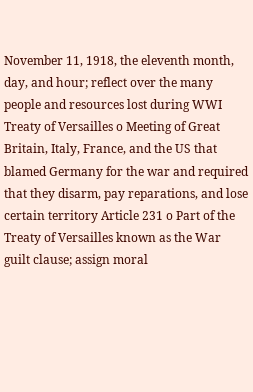November 11, 1918, the eleventh month, day, and hour; reflect over the many people and resources lost during WWI Treaty of Versailles o Meeting of Great Britain, Italy, France, and the US that blamed Germany for the war and required that they disarm, pay reparations, and lose certain territory Article 231 o Part of the Treaty of Versailles known as the War guilt clause; assign moral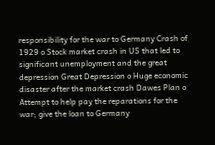responsibility for the war to Germany Crash of 1929 o Stock market crash in US that led to significant unemployment and the great depression Great Depression o Huge economic disaster after the market crash Dawes Plan o Attempt to help pay the reparations for the war; give the loan to Germany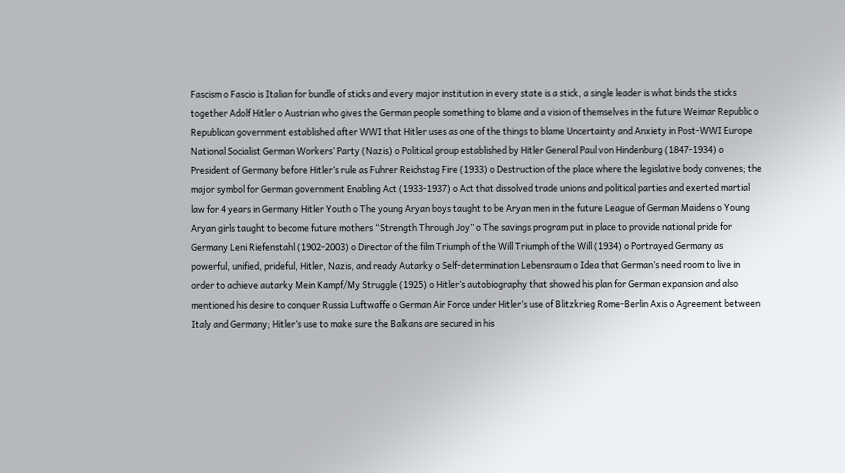Fascism o Fascio is Italian for bundle of sticks and every major institution in every state is a stick, a single leader is what binds the sticks together Adolf Hitler o Austrian who gives the German people something to blame and a vision of themselves in the future Weimar Republic o Republican government established after WWI that Hitler uses as one of the things to blame Uncertainty and Anxiety in Post-WWI Europe National Socialist German Workers’ Party (Nazis) o Political group established by Hitler General Paul von Hindenburg (1847-1934) o President of Germany before Hitler’s rule as Fuhrer Reichstag Fire (1933) o Destruction of the place where the legislative body convenes; the major symbol for German government Enabling Act (1933-1937) o Act that dissolved trade unions and political parties and exerted martial law for 4 years in Germany Hitler Youth o The young Aryan boys taught to be Aryan men in the future League of German Maidens o Young Aryan girls taught to become future mothers “Strength Through Joy” o The savings program put in place to provide national pride for Germany Leni Riefenstahl (1902-2003) o Director of the film Triumph of the Will Triumph of the Will (1934) o Portrayed Germany as powerful, unified, prideful, Hitler, Nazis, and ready Autarky o Self-determination Lebensraum o Idea that German’s need room to live in order to achieve autarky Mein Kampf/My Struggle (1925) o Hitler’s autobiography that showed his plan for German expansion and also mentioned his desire to conquer Russia Luftwaffe o German Air Force under Hitler’s use of Blitzkrieg Rome-Berlin Axis o Agreement between Italy and Germany; Hitler’s use to make sure the Balkans are secured in his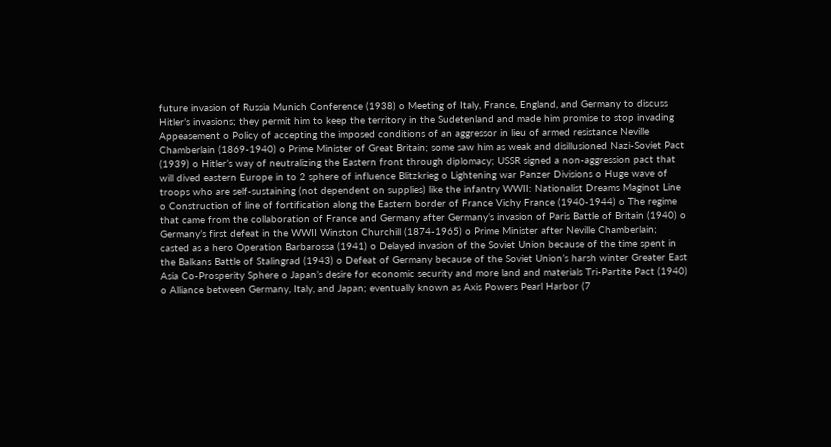future invasion of Russia Munich Conference (1938) o Meeting of Italy, France, England, and Germany to discuss Hitler’s invasions; they permit him to keep the territory in the Sudetenland and made him promise to stop invading Appeasement o Policy of accepting the imposed conditions of an aggressor in lieu of armed resistance Neville Chamberlain (1869-1940) o Prime Minister of Great Britain; some saw him as weak and disillusioned Nazi-Soviet Pact (1939) o Hitler’s way of neutralizing the Eastern front through diplomacy; USSR signed a non-aggression pact that will dived eastern Europe in to 2 sphere of influence Blitzkrieg o Lightening war Panzer Divisions o Huge wave of troops who are self-sustaining (not dependent on supplies) like the infantry WWII: Nationalist Dreams Maginot Line o Construction of line of fortification along the Eastern border of France Vichy France (1940-1944) o The regime that came from the collaboration of France and Germany after Germany’s invasion of Paris Battle of Britain (1940) o Germany’s first defeat in the WWII Winston Churchill (1874-1965) o Prime Minister after Neville Chamberlain; casted as a hero Operation Barbarossa (1941) o Delayed invasion of the Soviet Union because of the time spent in the Balkans Battle of Stalingrad (1943) o Defeat of Germany because of the Soviet Union’s harsh winter Greater East Asia Co-Prosperity Sphere o Japan’s desire for economic security and more land and materials Tri-Partite Pact (1940) o Alliance between Germany, Italy, and Japan; eventually known as Axis Powers Pearl Harbor (7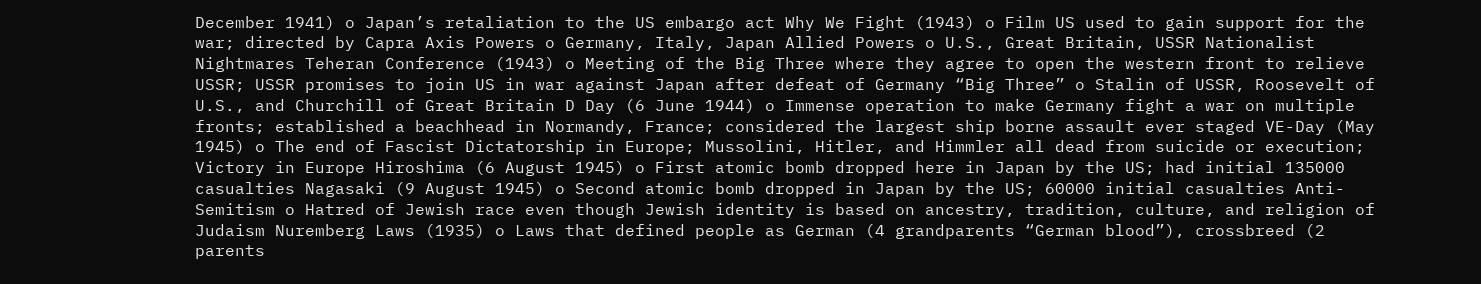December 1941) o Japan’s retaliation to the US embargo act Why We Fight (1943) o Film US used to gain support for the war; directed by Capra Axis Powers o Germany, Italy, Japan Allied Powers o U.S., Great Britain, USSR Nationalist Nightmares Teheran Conference (1943) o Meeting of the Big Three where they agree to open the western front to relieve USSR; USSR promises to join US in war against Japan after defeat of Germany “Big Three” o Stalin of USSR, Roosevelt of U.S., and Churchill of Great Britain D Day (6 June 1944) o Immense operation to make Germany fight a war on multiple fronts; established a beachhead in Normandy, France; considered the largest ship borne assault ever staged VE-Day (May 1945) o The end of Fascist Dictatorship in Europe; Mussolini, Hitler, and Himmler all dead from suicide or execution; Victory in Europe Hiroshima (6 August 1945) o First atomic bomb dropped here in Japan by the US; had initial 135000 casualties Nagasaki (9 August 1945) o Second atomic bomb dropped in Japan by the US; 60000 initial casualties Anti-Semitism o Hatred of Jewish race even though Jewish identity is based on ancestry, tradition, culture, and religion of Judaism Nuremberg Laws (1935) o Laws that defined people as German (4 grandparents “German blood”), crossbreed (2 parents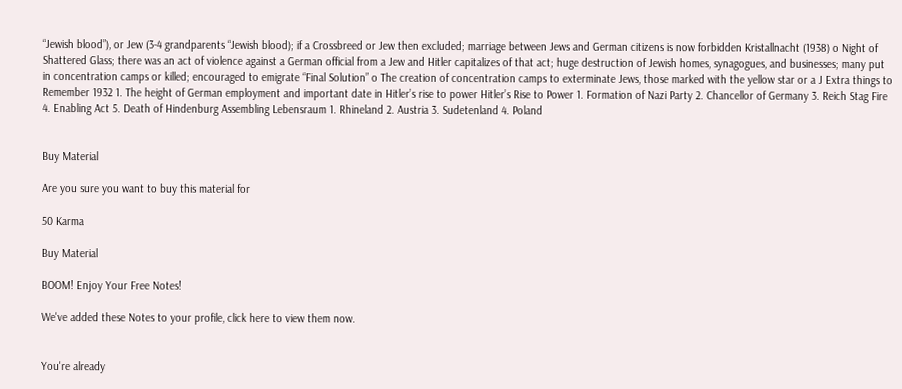“Jewish blood”), or Jew (3-4 grandparents “Jewish blood); if a Crossbreed or Jew then excluded; marriage between Jews and German citizens is now forbidden Kristallnacht (1938) o Night of Shattered Glass; there was an act of violence against a German official from a Jew and Hitler capitalizes of that act; huge destruction of Jewish homes, synagogues, and businesses; many put in concentration camps or killed; encouraged to emigrate “Final Solution” o The creation of concentration camps to exterminate Jews, those marked with the yellow star or a J Extra things to Remember 1932 1. The height of German employment and important date in Hitler’s rise to power Hitler’s Rise to Power 1. Formation of Nazi Party 2. Chancellor of Germany 3. Reich Stag Fire 4. Enabling Act 5. Death of Hindenburg Assembling Lebensraum 1. Rhineland 2. Austria 3. Sudetenland 4. Poland


Buy Material

Are you sure you want to buy this material for

50 Karma

Buy Material

BOOM! Enjoy Your Free Notes!

We've added these Notes to your profile, click here to view them now.


You're already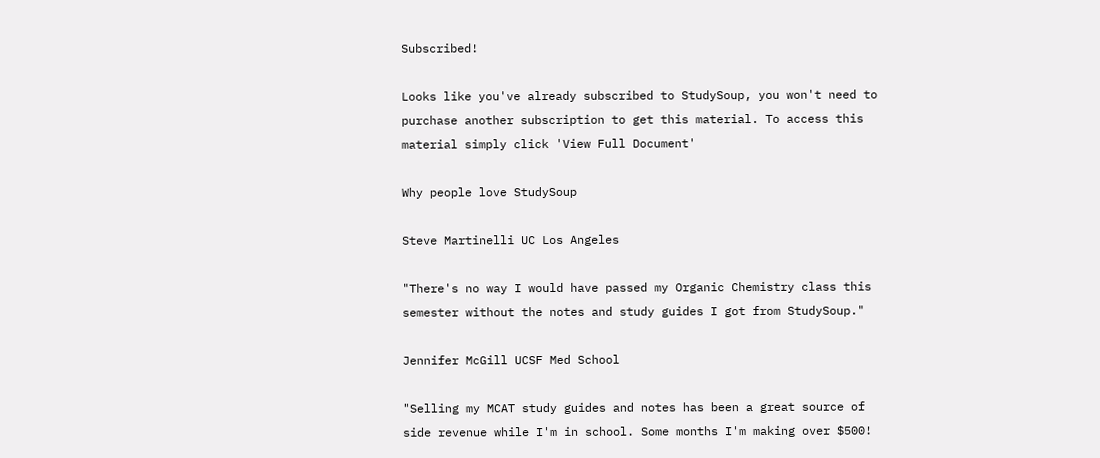Subscribed!

Looks like you've already subscribed to StudySoup, you won't need to purchase another subscription to get this material. To access this material simply click 'View Full Document'

Why people love StudySoup

Steve Martinelli UC Los Angeles

"There's no way I would have passed my Organic Chemistry class this semester without the notes and study guides I got from StudySoup."

Jennifer McGill UCSF Med School

"Selling my MCAT study guides and notes has been a great source of side revenue while I'm in school. Some months I'm making over $500!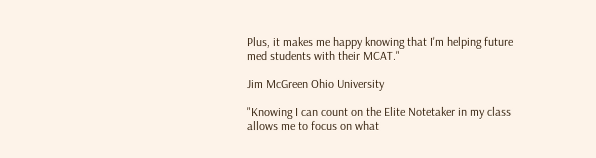Plus, it makes me happy knowing that I'm helping future med students with their MCAT."

Jim McGreen Ohio University

"Knowing I can count on the Elite Notetaker in my class allows me to focus on what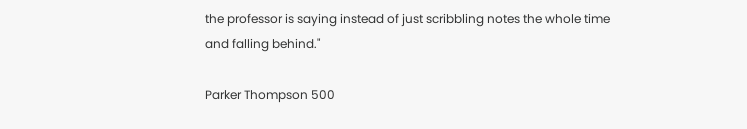the professor is saying instead of just scribbling notes the whole time and falling behind."

Parker Thompson 500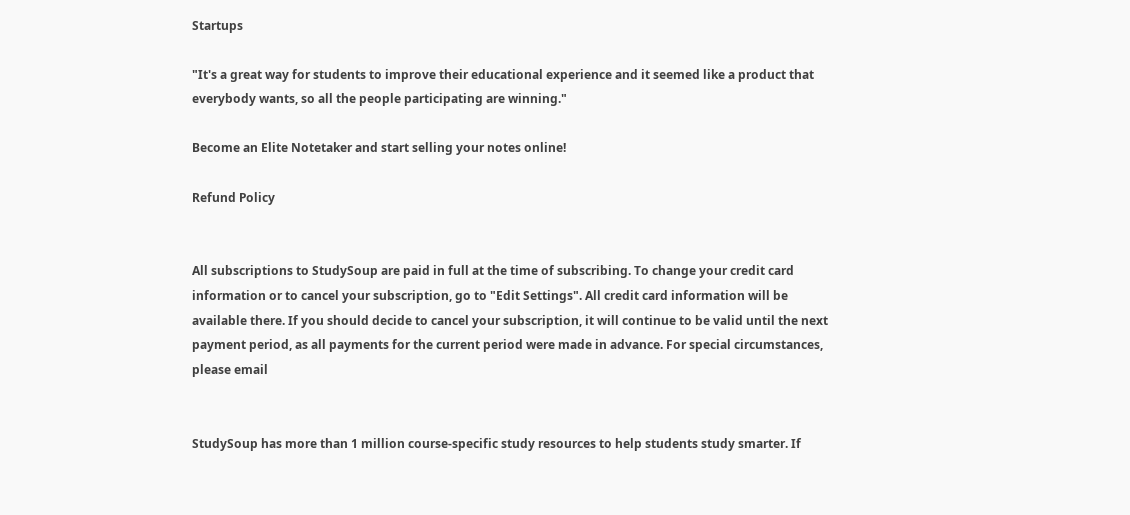Startups

"It's a great way for students to improve their educational experience and it seemed like a product that everybody wants, so all the people participating are winning."

Become an Elite Notetaker and start selling your notes online!

Refund Policy


All subscriptions to StudySoup are paid in full at the time of subscribing. To change your credit card information or to cancel your subscription, go to "Edit Settings". All credit card information will be available there. If you should decide to cancel your subscription, it will continue to be valid until the next payment period, as all payments for the current period were made in advance. For special circumstances, please email


StudySoup has more than 1 million course-specific study resources to help students study smarter. If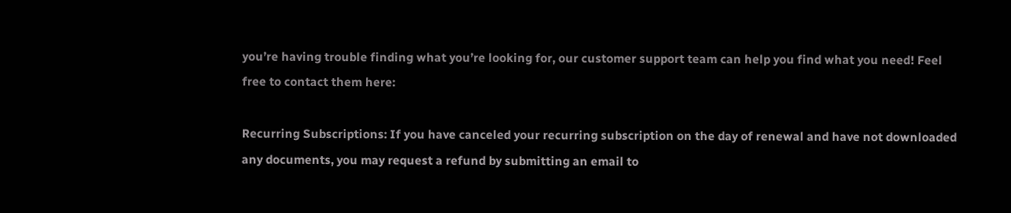you’re having trouble finding what you’re looking for, our customer support team can help you find what you need! Feel free to contact them here:

Recurring Subscriptions: If you have canceled your recurring subscription on the day of renewal and have not downloaded any documents, you may request a refund by submitting an email to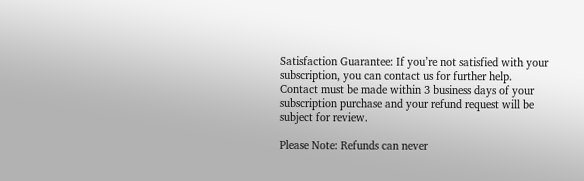Satisfaction Guarantee: If you’re not satisfied with your subscription, you can contact us for further help. Contact must be made within 3 business days of your subscription purchase and your refund request will be subject for review.

Please Note: Refunds can never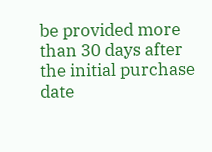be provided more than 30 days after the initial purchase date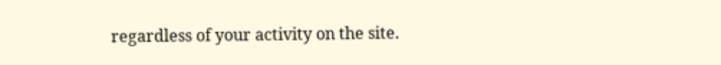regardless of your activity on the site.